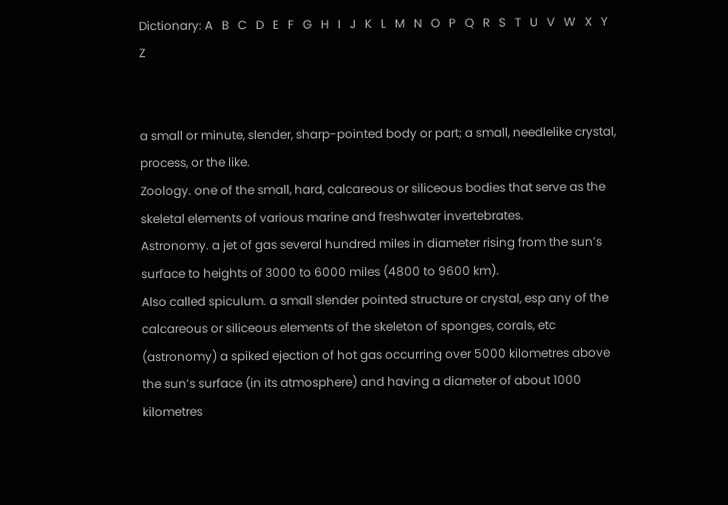Dictionary: A   B   C   D   E   F   G   H   I   J   K   L   M   N   O   P   Q   R   S   T   U   V   W   X   Y   Z


a small or minute, slender, sharp-pointed body or part; a small, needlelike crystal, process, or the like.
Zoology. one of the small, hard, calcareous or siliceous bodies that serve as the skeletal elements of various marine and freshwater invertebrates.
Astronomy. a jet of gas several hundred miles in diameter rising from the sun’s surface to heights of 3000 to 6000 miles (4800 to 9600 km).
Also called spiculum. a small slender pointed structure or crystal, esp any of the calcareous or siliceous elements of the skeleton of sponges, corals, etc
(astronomy) a spiked ejection of hot gas occurring over 5000 kilometres above the sun’s surface (in its atmosphere) and having a diameter of about 1000 kilometres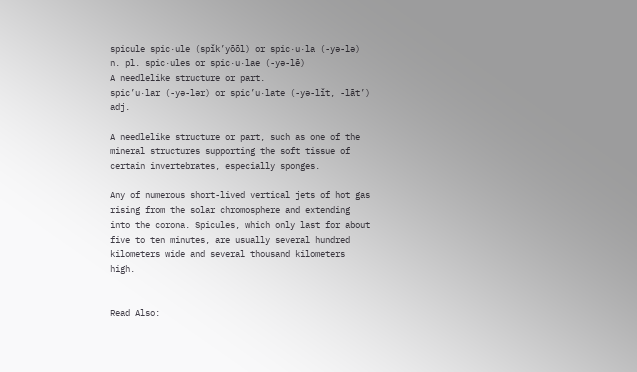spicule spic·ule (spĭk’yōōl) or spic·u·la (-yə-lə)
n. pl. spic·ules or spic·u·lae (-yə-lē)
A needlelike structure or part.
spic’u·lar (-yə-lər) or spic’u·late (-yə-lĭt, -lāt’) adj.

A needlelike structure or part, such as one of the mineral structures supporting the soft tissue of certain invertebrates, especially sponges.

Any of numerous short-lived vertical jets of hot gas rising from the solar chromosphere and extending into the corona. Spicules, which only last for about five to ten minutes, are usually several hundred kilometers wide and several thousand kilometers high.


Read Also: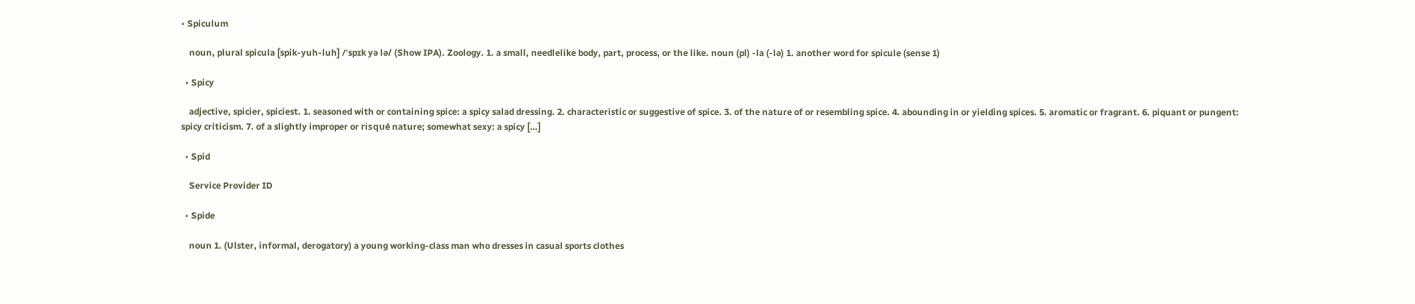• Spiculum

    noun, plural spicula [spik-yuh-luh] /ˈspɪk yə lə/ (Show IPA). Zoology. 1. a small, needlelike body, part, process, or the like. noun (pl) -la (-lə) 1. another word for spicule (sense 1)

  • Spicy

    adjective, spicier, spiciest. 1. seasoned with or containing spice: a spicy salad dressing. 2. characteristic or suggestive of spice. 3. of the nature of or resembling spice. 4. abounding in or yielding spices. 5. aromatic or fragrant. 6. piquant or pungent: spicy criticism. 7. of a slightly improper or risqué nature; somewhat sexy: a spicy […]

  • Spid

    Service Provider ID

  • Spide

    noun 1. (Ulster, informal, derogatory) a young working-class man who dresses in casual sports clothes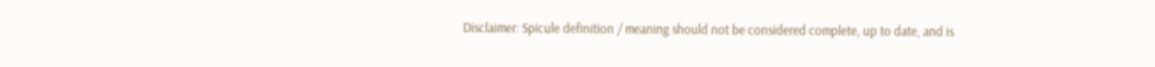Disclaimer: Spicule definition / meaning should not be considered complete, up to date, and is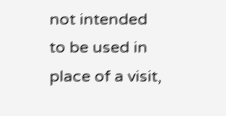not intended to be used in place of a visit,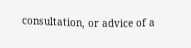consultation, or advice of a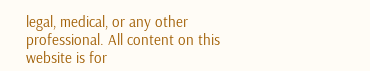legal, medical, or any other professional. All content on this website is for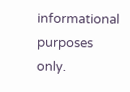informational purposes only.